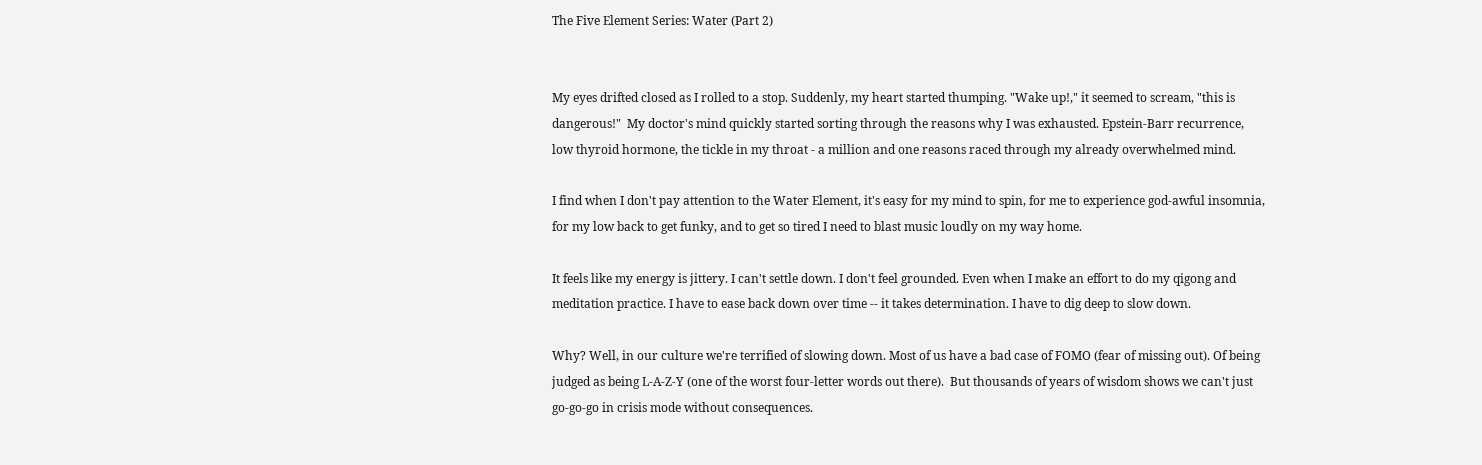The Five Element Series: Water (Part 2)


My eyes drifted closed as I rolled to a stop. Suddenly, my heart started thumping. "Wake up!," it seemed to scream, "this is dangerous!"  My doctor's mind quickly started sorting through the reasons why I was exhausted. Epstein-Barr recurrence, low thyroid hormone, the tickle in my throat - a million and one reasons raced through my already overwhelmed mind.

I find when I don't pay attention to the Water Element, it's easy for my mind to spin, for me to experience god-awful insomnia, for my low back to get funky, and to get so tired I need to blast music loudly on my way home.

It feels like my energy is jittery. I can't settle down. I don't feel grounded. Even when I make an effort to do my qigong and meditation practice. I have to ease back down over time -- it takes determination. I have to dig deep to slow down.

Why? Well, in our culture we're terrified of slowing down. Most of us have a bad case of FOMO (fear of missing out). Of being judged as being L-A-Z-Y (one of the worst four-letter words out there).  But thousands of years of wisdom shows we can't just go-go-go in crisis mode without consequences.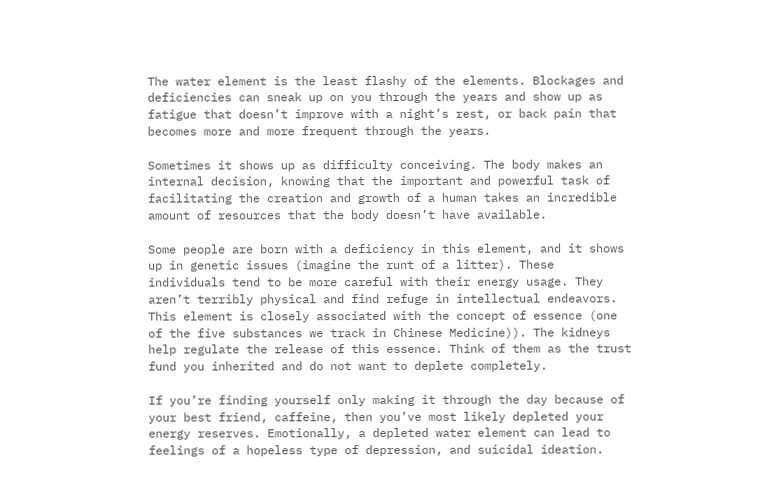The water element is the least flashy of the elements. Blockages and deficiencies can sneak up on you through the years and show up as fatigue that doesn’t improve with a night’s rest, or back pain that becomes more and more frequent through the years.

Sometimes it shows up as difficulty conceiving. The body makes an internal decision, knowing that the important and powerful task of facilitating the creation and growth of a human takes an incredible amount of resources that the body doesn’t have available.

Some people are born with a deficiency in this element, and it shows up in genetic issues (imagine the runt of a litter). These individuals tend to be more careful with their energy usage. They aren’t terribly physical and find refuge in intellectual endeavors. This element is closely associated with the concept of essence (one of the five substances we track in Chinese Medicine)). The kidneys help regulate the release of this essence. Think of them as the trust fund you inherited and do not want to deplete completely.

If you’re finding yourself only making it through the day because of your best friend, caffeine, then you’ve most likely depleted your energy reserves. Emotionally, a depleted water element can lead to feelings of a hopeless type of depression, and suicidal ideation.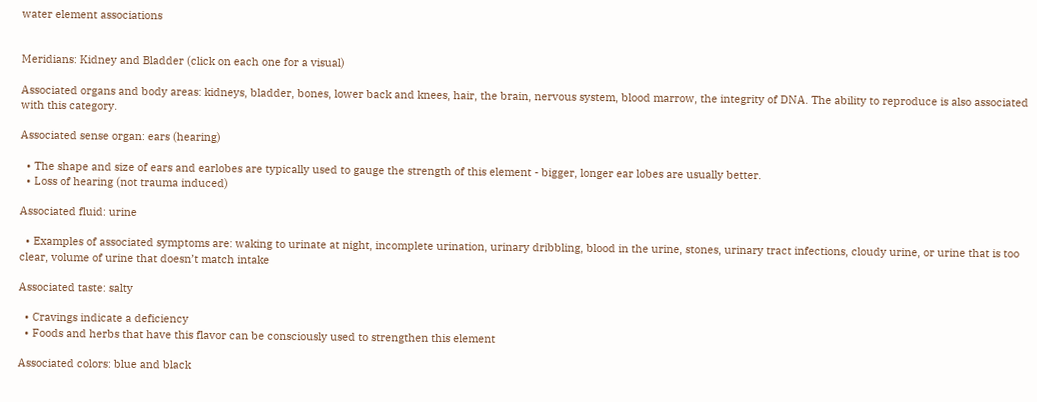water element associations


Meridians: Kidney and Bladder (click on each one for a visual)

Associated organs and body areas: kidneys, bladder, bones, lower back and knees, hair, the brain, nervous system, blood marrow, the integrity of DNA. The ability to reproduce is also associated with this category.

Associated sense organ: ears (hearing)

  • The shape and size of ears and earlobes are typically used to gauge the strength of this element - bigger, longer ear lobes are usually better.
  • Loss of hearing (not trauma induced)

Associated fluid: urine

  • Examples of associated symptoms are: waking to urinate at night, incomplete urination, urinary dribbling, blood in the urine, stones, urinary tract infections, cloudy urine, or urine that is too clear, volume of urine that doesn’t match intake

Associated taste: salty

  • Cravings indicate a deficiency
  • Foods and herbs that have this flavor can be consciously used to strengthen this element

Associated colors: blue and black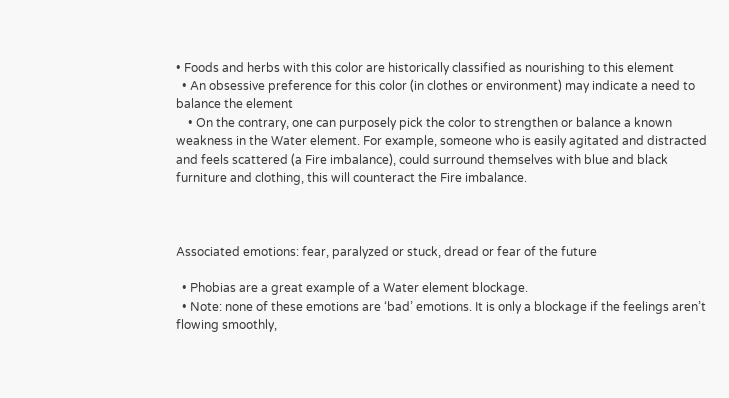• Foods and herbs with this color are historically classified as nourishing to this element
  • An obsessive preference for this color (in clothes or environment) may indicate a need to balance the element
    • On the contrary, one can purposely pick the color to strengthen or balance a known weakness in the Water element. For example, someone who is easily agitated and distracted and feels scattered (a Fire imbalance), could surround themselves with blue and black furniture and clothing, this will counteract the Fire imbalance.



Associated emotions: fear, paralyzed or stuck, dread or fear of the future

  • Phobias are a great example of a Water element blockage.
  • Note: none of these emotions are ‘bad’ emotions. It is only a blockage if the feelings aren’t flowing smoothly,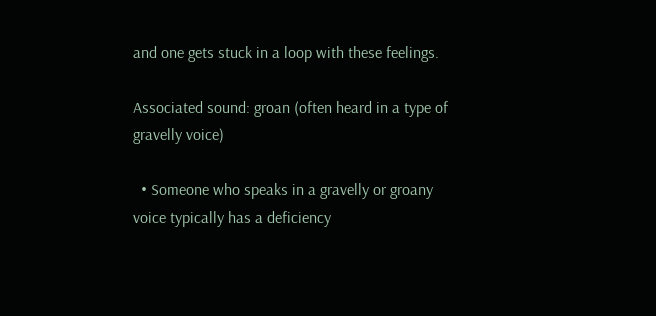and one gets stuck in a loop with these feelings.

Associated sound: groan (often heard in a type of gravelly voice)

  • Someone who speaks in a gravelly or groany voice typically has a deficiency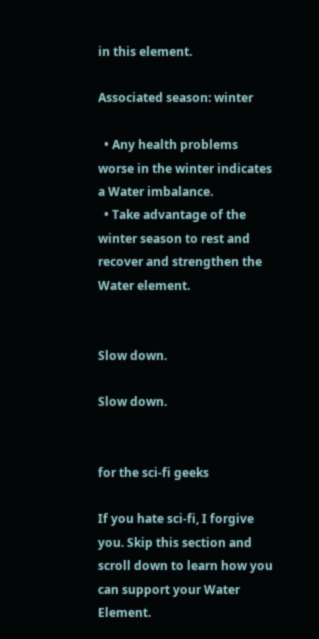in this element.

Associated season: winter

  • Any health problems worse in the winter indicates a Water imbalance.
  • Take advantage of the winter season to rest and recover and strengthen the Water element.


Slow down.

Slow down.


for the sci-fi geeks

If you hate sci-fi, I forgive you. Skip this section and scroll down to learn how you can support your Water Element.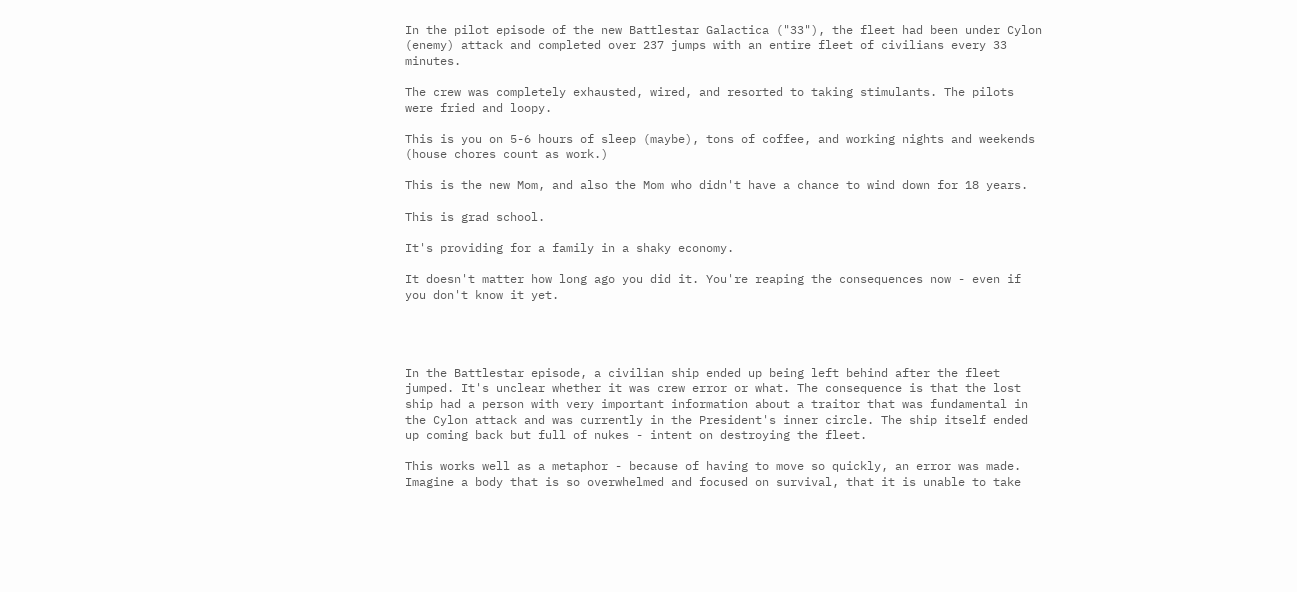In the pilot episode of the new Battlestar Galactica ("33"), the fleet had been under Cylon (enemy) attack and completed over 237 jumps with an entire fleet of civilians every 33 minutes.

The crew was completely exhausted, wired, and resorted to taking stimulants. The pilots were fried and loopy.

This is you on 5-6 hours of sleep (maybe), tons of coffee, and working nights and weekends (house chores count as work.)

This is the new Mom, and also the Mom who didn't have a chance to wind down for 18 years.

This is grad school.

It's providing for a family in a shaky economy.

It doesn't matter how long ago you did it. You're reaping the consequences now - even if you don't know it yet.




In the Battlestar episode, a civilian ship ended up being left behind after the fleet jumped. It's unclear whether it was crew error or what. The consequence is that the lost ship had a person with very important information about a traitor that was fundamental in the Cylon attack and was currently in the President's inner circle. The ship itself ended up coming back but full of nukes - intent on destroying the fleet.

This works well as a metaphor - because of having to move so quickly, an error was made. Imagine a body that is so overwhelmed and focused on survival, that it is unable to take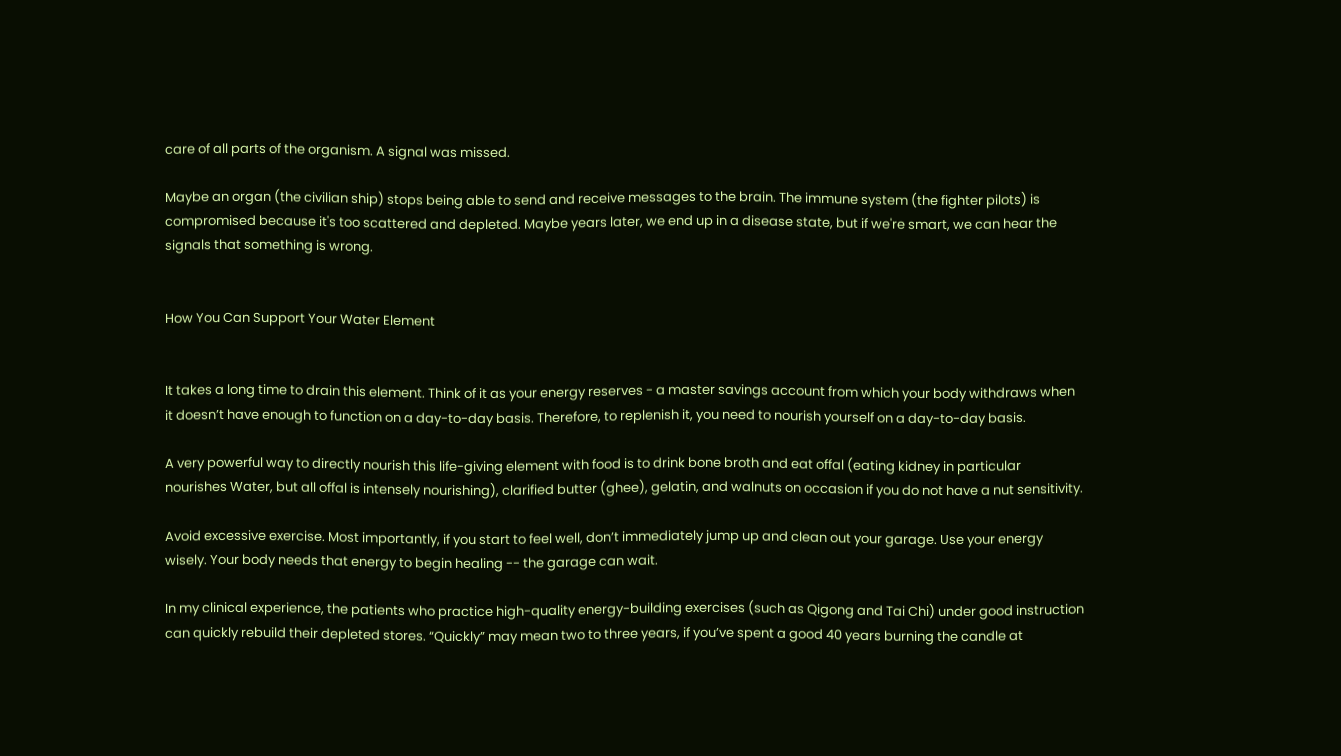care of all parts of the organism. A signal was missed.

Maybe an organ (the civilian ship) stops being able to send and receive messages to the brain. The immune system (the fighter pilots) is compromised because it's too scattered and depleted. Maybe years later, we end up in a disease state, but if we're smart, we can hear the signals that something is wrong.


How You Can Support Your Water Element


It takes a long time to drain this element. Think of it as your energy reserves - a master savings account from which your body withdraws when it doesn’t have enough to function on a day-to-day basis. Therefore, to replenish it, you need to nourish yourself on a day-to-day basis.

A very powerful way to directly nourish this life-giving element with food is to drink bone broth and eat offal (eating kidney in particular nourishes Water, but all offal is intensely nourishing), clarified butter (ghee), gelatin, and walnuts on occasion if you do not have a nut sensitivity.

Avoid excessive exercise. Most importantly, if you start to feel well, don’t immediately jump up and clean out your garage. Use your energy wisely. Your body needs that energy to begin healing -- the garage can wait.

In my clinical experience, the patients who practice high-quality energy-building exercises (such as Qigong and Tai Chi) under good instruction can quickly rebuild their depleted stores. “Quickly” may mean two to three years, if you’ve spent a good 40 years burning the candle at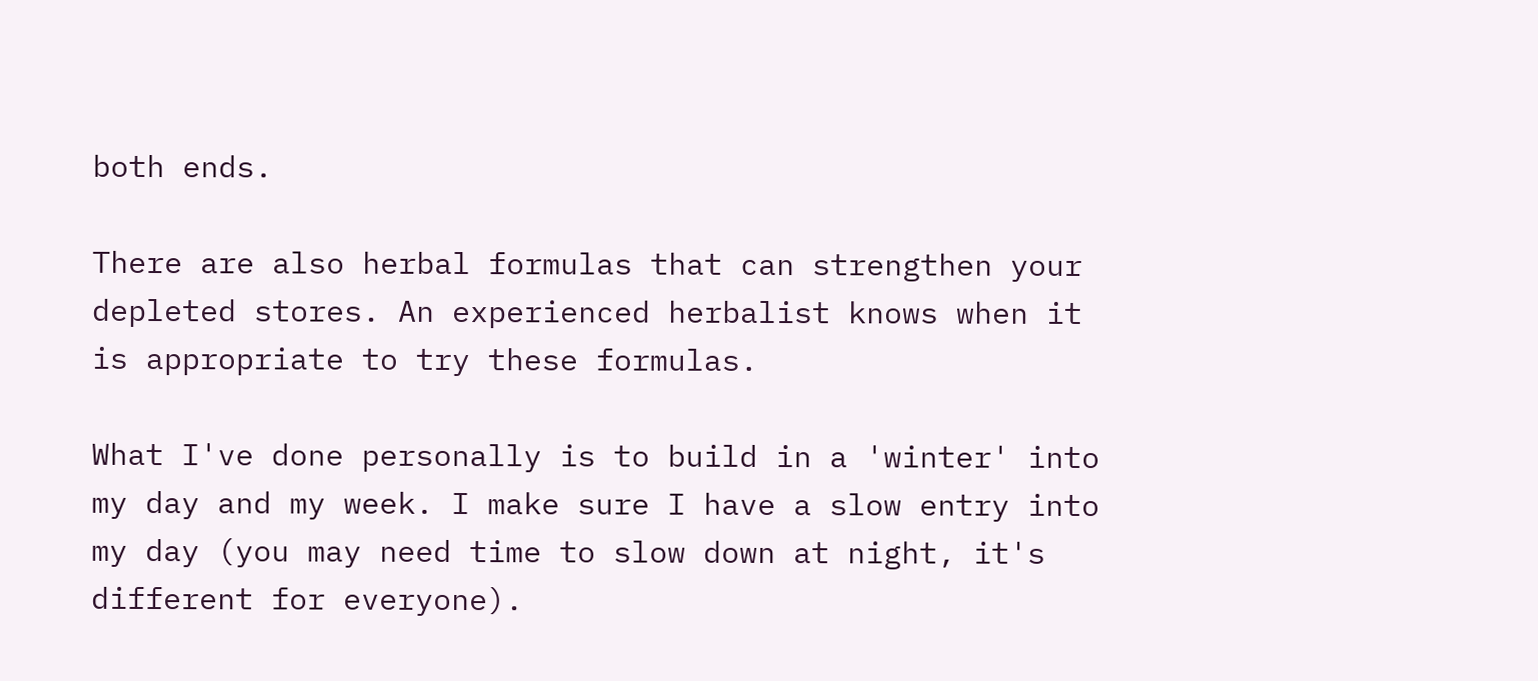both ends.

There are also herbal formulas that can strengthen your depleted stores. An experienced herbalist knows when it is appropriate to try these formulas.

What I've done personally is to build in a 'winter' into my day and my week. I make sure I have a slow entry into my day (you may need time to slow down at night, it's different for everyone).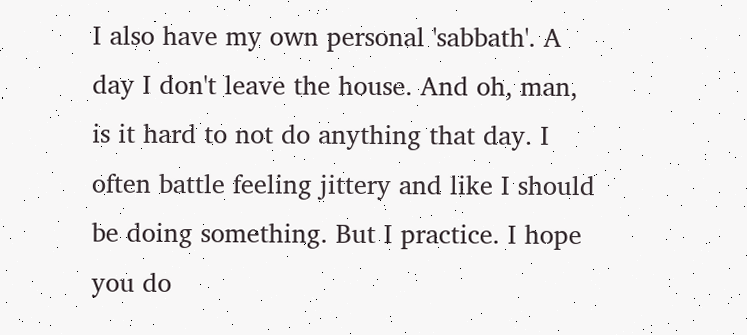I also have my own personal 'sabbath'. A day I don't leave the house. And oh, man, is it hard to not do anything that day. I often battle feeling jittery and like I should be doing something. But I practice. I hope you do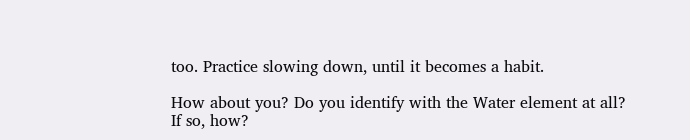too. Practice slowing down, until it becomes a habit.

How about you? Do you identify with the Water element at all? If so, how?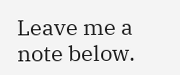Leave me a note below.